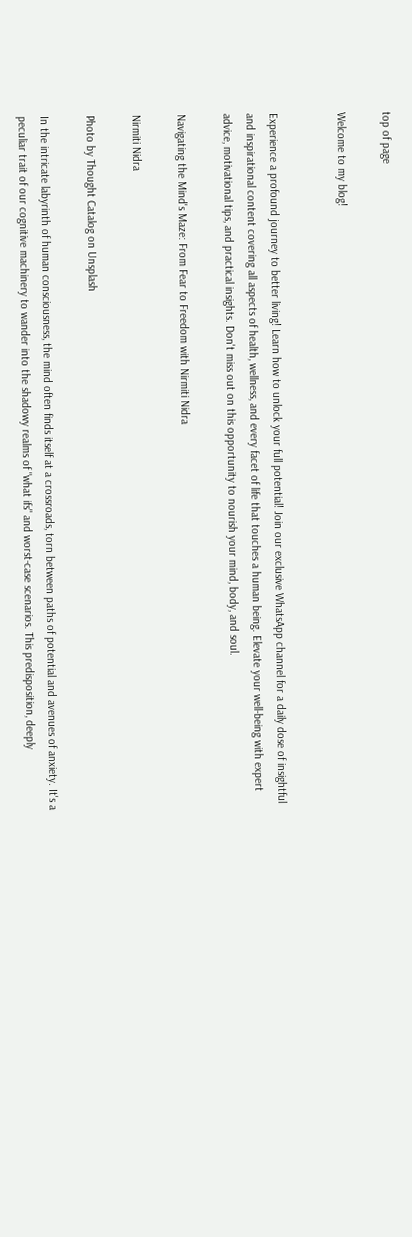top of page

Welcome to my blog!


Experience a profound journey to better living! Learn how to unlock your full potential! Join our exclusive WhatsApp channel for a daily dose of insightful and inspirational content covering all aspects of health, wellness, and every facet of life that touches a human being. Elevate your well-being with expert advice, motivational tips, and practical insights. Don't miss out on this opportunity to nourish your mind, body, and soul.

Navigating the Mind's Maze: From Fear to Freedom with Nirmiti Nidra

Nirmiti Nidra

Photo by Thought Catalog on Unsplash

In the intricate labyrinth of human consciousness, the mind often finds itself at a crossroads, torn between paths of potential and avenues of anxiety. It's a peculiar trait of our cognitive machinery to wander into the shadowy realms of "what ifs" and worst-case scenarios. This predisposition, deeply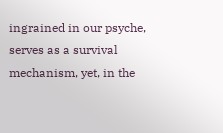ingrained in our psyche, serves as a survival mechanism, yet, in the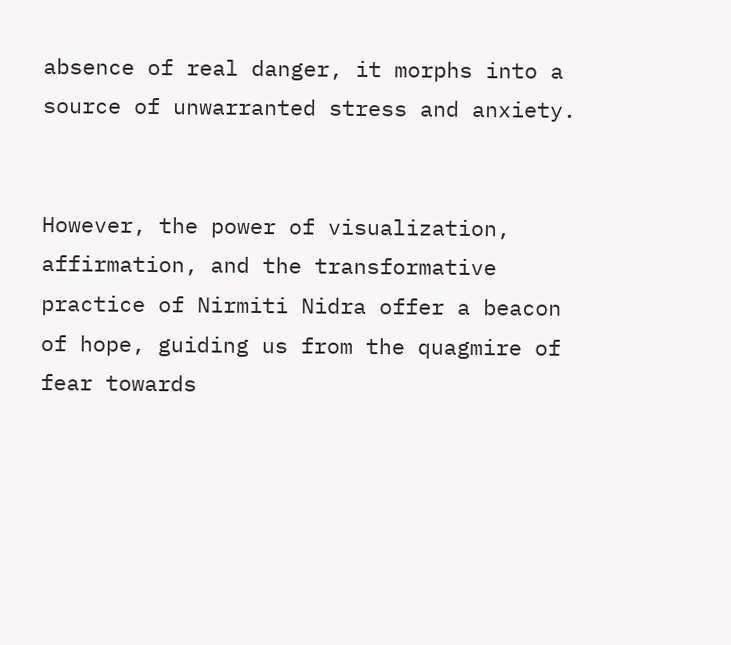absence of real danger, it morphs into a source of unwarranted stress and anxiety.


However, the power of visualization, affirmation, and the transformative practice of Nirmiti Nidra offer a beacon of hope, guiding us from the quagmire of fear towards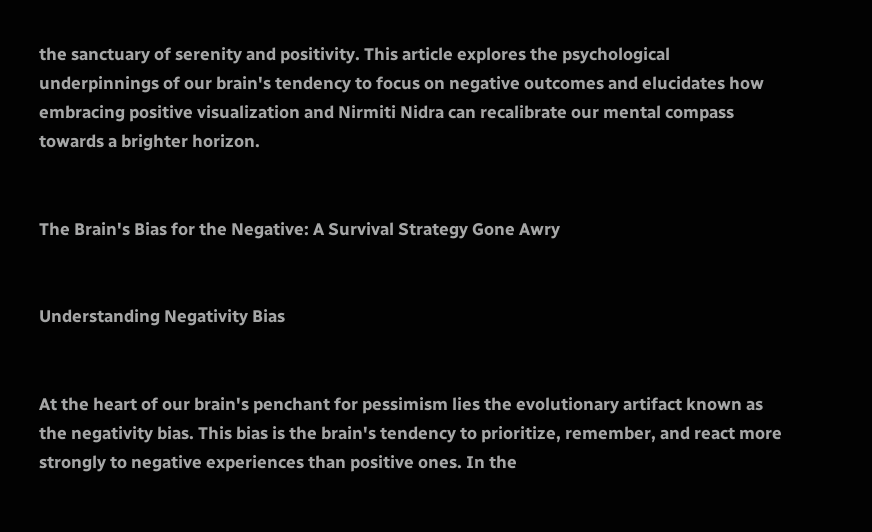the sanctuary of serenity and positivity. This article explores the psychological underpinnings of our brain's tendency to focus on negative outcomes and elucidates how embracing positive visualization and Nirmiti Nidra can recalibrate our mental compass towards a brighter horizon.


The Brain's Bias for the Negative: A Survival Strategy Gone Awry


Understanding Negativity Bias


At the heart of our brain's penchant for pessimism lies the evolutionary artifact known as the negativity bias. This bias is the brain's tendency to prioritize, remember, and react more strongly to negative experiences than positive ones. In the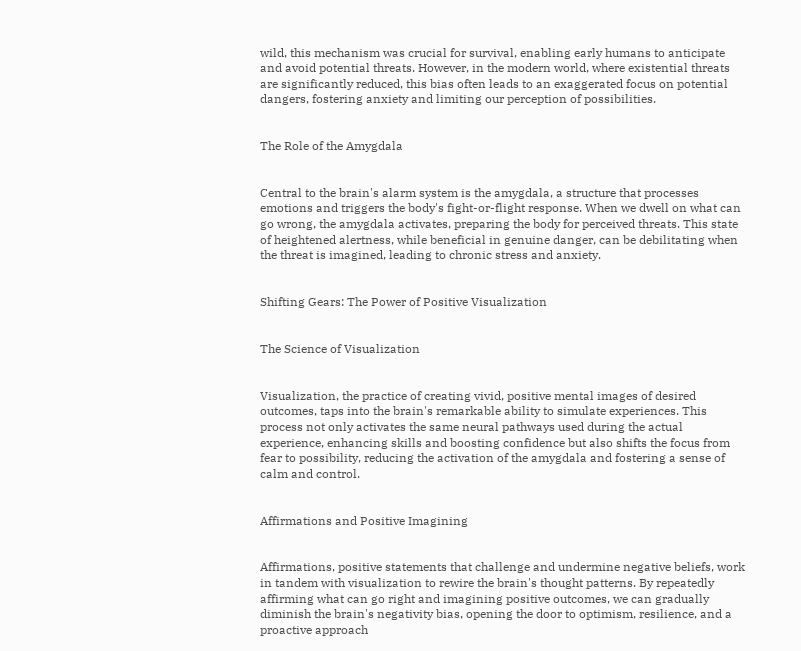wild, this mechanism was crucial for survival, enabling early humans to anticipate and avoid potential threats. However, in the modern world, where existential threats are significantly reduced, this bias often leads to an exaggerated focus on potential dangers, fostering anxiety and limiting our perception of possibilities.


The Role of the Amygdala


Central to the brain's alarm system is the amygdala, a structure that processes emotions and triggers the body's fight-or-flight response. When we dwell on what can go wrong, the amygdala activates, preparing the body for perceived threats. This state of heightened alertness, while beneficial in genuine danger, can be debilitating when the threat is imagined, leading to chronic stress and anxiety.


Shifting Gears: The Power of Positive Visualization


The Science of Visualization


Visualization, the practice of creating vivid, positive mental images of desired outcomes, taps into the brain's remarkable ability to simulate experiences. This process not only activates the same neural pathways used during the actual experience, enhancing skills and boosting confidence but also shifts the focus from fear to possibility, reducing the activation of the amygdala and fostering a sense of calm and control.


Affirmations and Positive Imagining


Affirmations, positive statements that challenge and undermine negative beliefs, work in tandem with visualization to rewire the brain's thought patterns. By repeatedly affirming what can go right and imagining positive outcomes, we can gradually diminish the brain's negativity bias, opening the door to optimism, resilience, and a proactive approach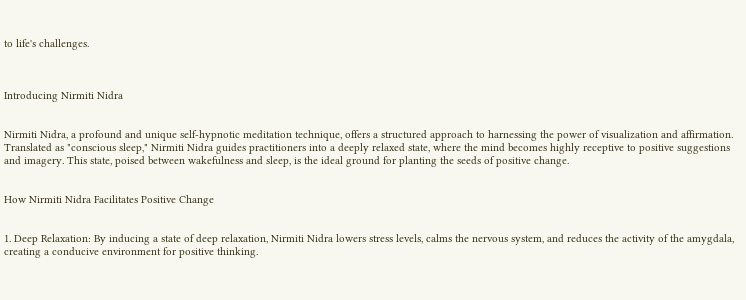to life's challenges.



Introducing Nirmiti Nidra


Nirmiti Nidra, a profound and unique self-hypnotic meditation technique, offers a structured approach to harnessing the power of visualization and affirmation. Translated as "conscious sleep," Nirmiti Nidra guides practitioners into a deeply relaxed state, where the mind becomes highly receptive to positive suggestions and imagery. This state, poised between wakefulness and sleep, is the ideal ground for planting the seeds of positive change.


How Nirmiti Nidra Facilitates Positive Change


1. Deep Relaxation: By inducing a state of deep relaxation, Nirmiti Nidra lowers stress levels, calms the nervous system, and reduces the activity of the amygdala, creating a conducive environment for positive thinking.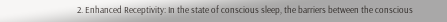2. Enhanced Receptivity: In the state of conscious sleep, the barriers between the conscious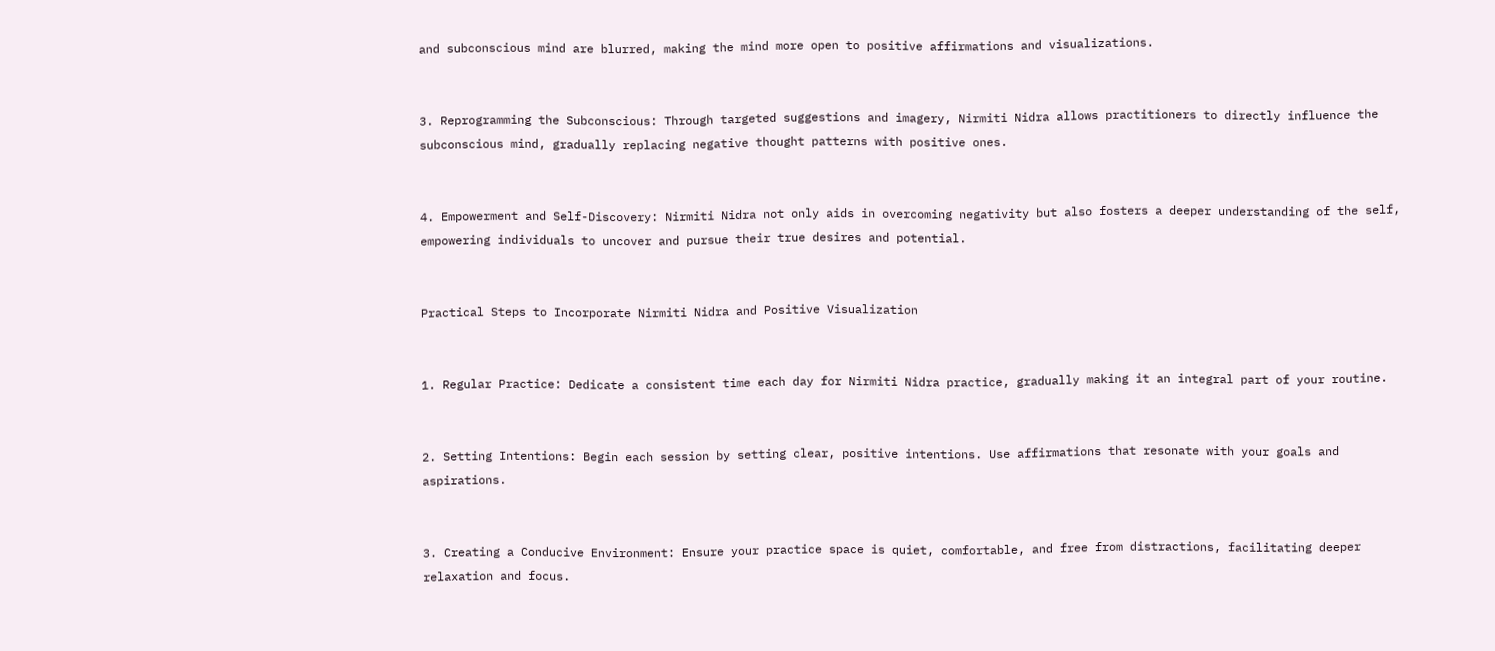and subconscious mind are blurred, making the mind more open to positive affirmations and visualizations.


3. Reprogramming the Subconscious: Through targeted suggestions and imagery, Nirmiti Nidra allows practitioners to directly influence the subconscious mind, gradually replacing negative thought patterns with positive ones.


4. Empowerment and Self-Discovery: Nirmiti Nidra not only aids in overcoming negativity but also fosters a deeper understanding of the self, empowering individuals to uncover and pursue their true desires and potential.


Practical Steps to Incorporate Nirmiti Nidra and Positive Visualization


1. Regular Practice: Dedicate a consistent time each day for Nirmiti Nidra practice, gradually making it an integral part of your routine.


2. Setting Intentions: Begin each session by setting clear, positive intentions. Use affirmations that resonate with your goals and aspirations.


3. Creating a Conducive Environment: Ensure your practice space is quiet, comfortable, and free from distractions, facilitating deeper relaxation and focus.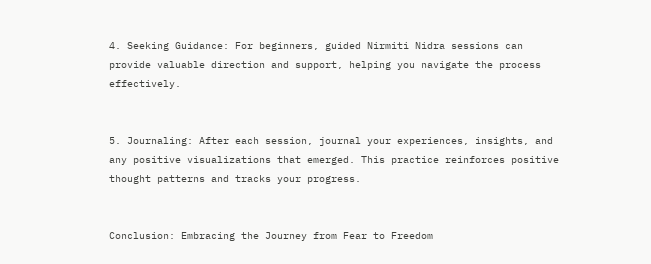4. Seeking Guidance: For beginners, guided Nirmiti Nidra sessions can provide valuable direction and support, helping you navigate the process effectively.


5. Journaling: After each session, journal your experiences, insights, and any positive visualizations that emerged. This practice reinforces positive thought patterns and tracks your progress.


Conclusion: Embracing the Journey from Fear to Freedom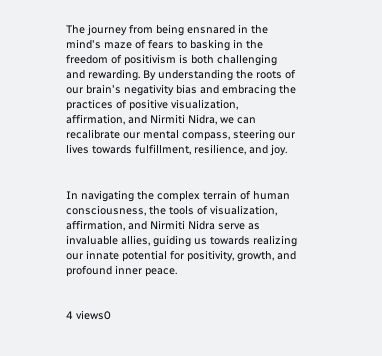The journey from being ensnared in the mind's maze of fears to basking in the freedom of positivism is both challenging and rewarding. By understanding the roots of our brain's negativity bias and embracing the practices of positive visualization, affirmation, and Nirmiti Nidra, we can recalibrate our mental compass, steering our lives towards fulfillment, resilience, and joy.


In navigating the complex terrain of human consciousness, the tools of visualization, affirmation, and Nirmiti Nidra serve as invaluable allies, guiding us towards realizing our innate potential for positivity, growth, and profound inner peace.


4 views0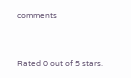comments


Rated 0 out of 5 stars.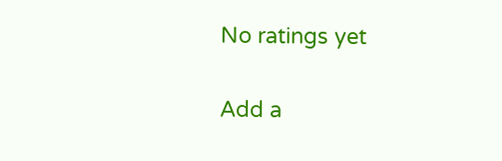No ratings yet

Add a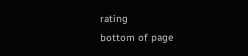rating
bottom of page